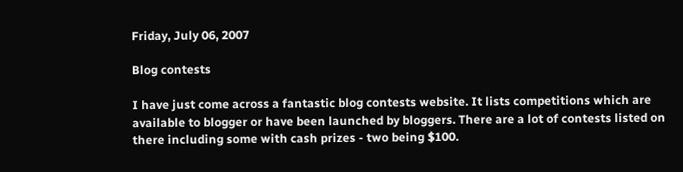Friday, July 06, 2007

Blog contests

I have just come across a fantastic blog contests website. It lists competitions which are available to blogger or have been launched by bloggers. There are a lot of contests listed on there including some with cash prizes - two being $100.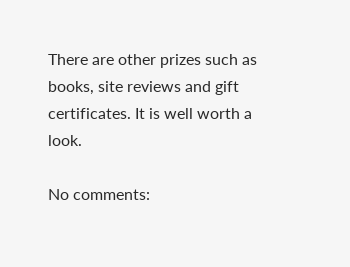There are other prizes such as books, site reviews and gift certificates. It is well worth a look.

No comments: